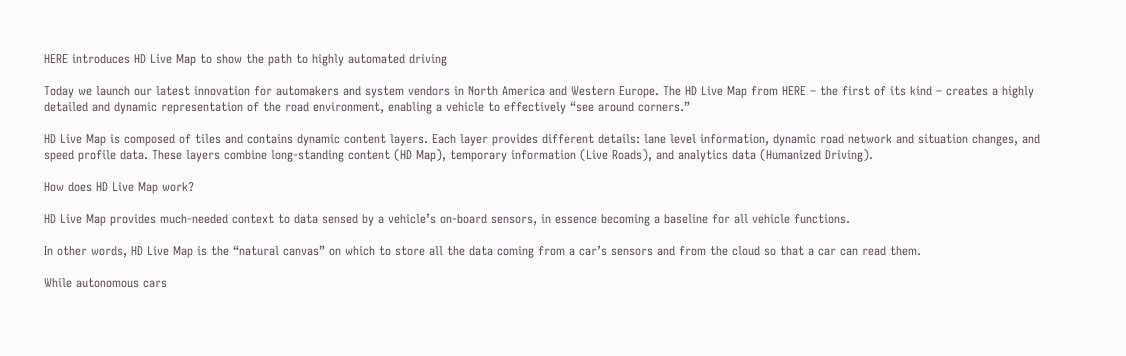HERE introduces HD Live Map to show the path to highly automated driving

Today we launch our latest innovation for automakers and system vendors in North America and Western Europe. The HD Live Map from HERE – the first of its kind – creates a highly detailed and dynamic representation of the road environment, enabling a vehicle to effectively “see around corners.”

HD Live Map is composed of tiles and contains dynamic content layers. Each layer provides different details: lane level information, dynamic road network and situation changes, and speed profile data. These layers combine long-standing content (HD Map), temporary information (Live Roads), and analytics data (Humanized Driving).

How does HD Live Map work?

HD Live Map provides much-needed context to data sensed by a vehicle’s on-board sensors, in essence becoming a baseline for all vehicle functions.

In other words, HD Live Map is the “natural canvas” on which to store all the data coming from a car’s sensors and from the cloud so that a car can read them.

While autonomous cars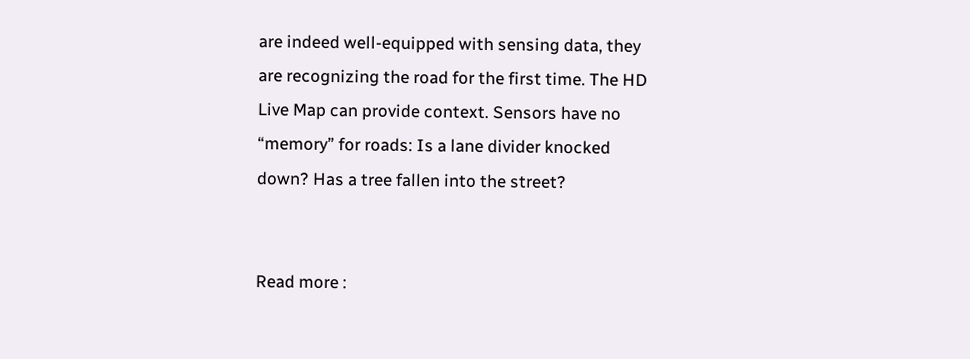are indeed well-equipped with sensing data, they are recognizing the road for the first time. The HD Live Map can provide context. Sensors have no “memory” for roads: Is a lane divider knocked down? Has a tree fallen into the street?


Read more :